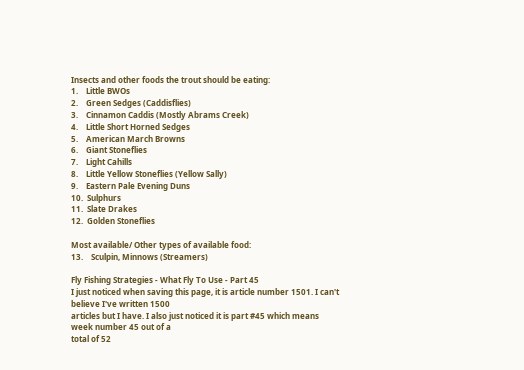Insects and other foods the trout should be eating:
1.    Little BWOs
2.    Green Sedges (Caddisflies)
3.    Cinnamon Caddis (Mostly Abrams Creek)
4.    Little Short Horned Sedges
5.    American March Browns
6.    Giant Stoneflies
7.    Light Cahills
8.    Little Yellow Stoneflies (Yellow Sally)
9.    Eastern Pale Evening Duns
10.  Sulphurs
11.  Slate Drakes
12.  Golden Stoneflies

Most available/ Other types of available food:
13.    Sculpin, Minnows (Streamers)

Fly Fishing Strategies - What Fly To Use - Part 45
I just noticed when saving this page, it is article number 1501. I can't believe I've written 1500
articles but I have. I also just noticed it is part #45 which means week number 45 out of a
total of 52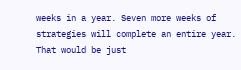weeks in a year. Seven more weeks of strategies will complete an entire year.
That would be just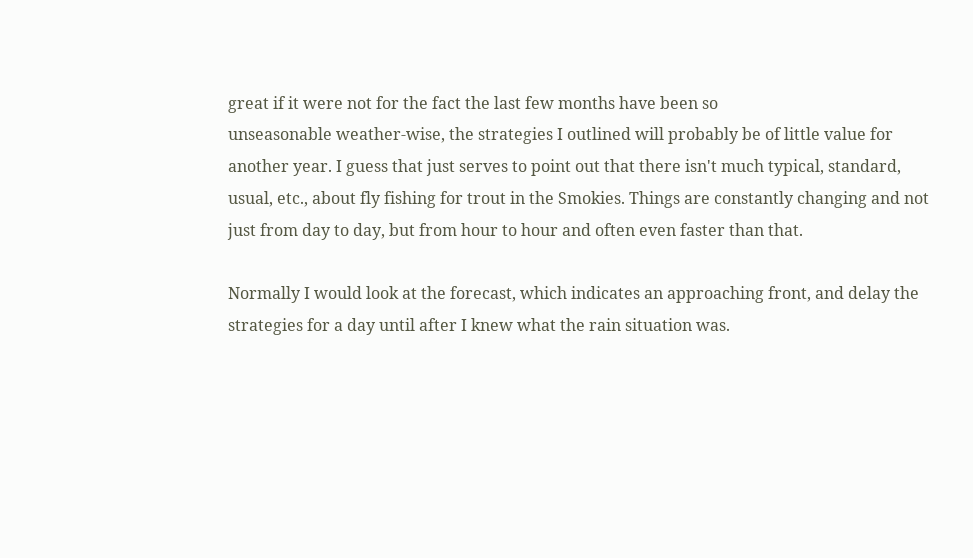great if it were not for the fact the last few months have been so
unseasonable weather-wise, the strategies I outlined will probably be of little value for
another year. I guess that just serves to point out that there isn't much typical, standard,
usual, etc., about fly fishing for trout in the Smokies. Things are constantly changing and not
just from day to day, but from hour to hour and often even faster than that.

Normally I would look at the forecast, which indicates an approaching front, and delay the
strategies for a day until after I knew what the rain situation was.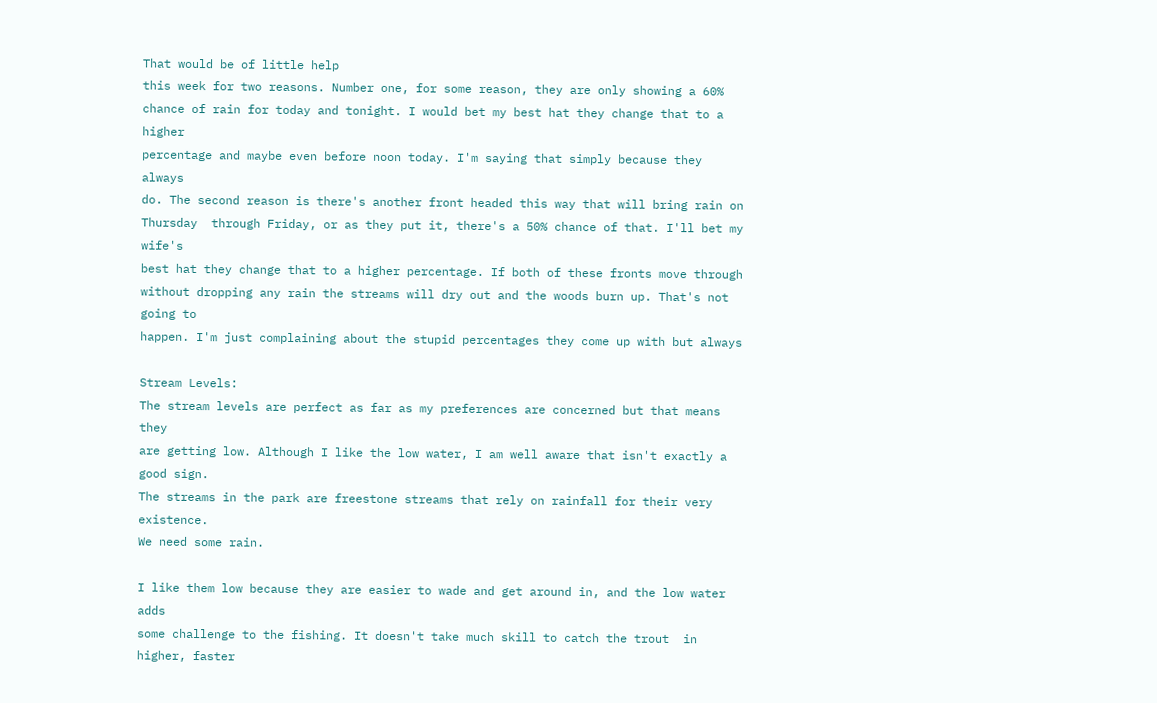That would be of little help
this week for two reasons. Number one, for some reason, they are only showing a 60%
chance of rain for today and tonight. I would bet my best hat they change that to a higher
percentage and maybe even before noon today. I'm saying that simply because they always
do. The second reason is there's another front headed this way that will bring rain on
Thursday  through Friday, or as they put it, there's a 50% chance of that. I'll bet my wife's
best hat they change that to a higher percentage. If both of these fronts move through
without dropping any rain the streams will dry out and the woods burn up. That's not going to
happen. I'm just complaining about the stupid percentages they come up with but always

Stream Levels:
The stream levels are perfect as far as my preferences are concerned but that means they
are getting low. Although I like the low water, I am well aware that isn't exactly a good sign.
The streams in the park are freestone streams that rely on rainfall for their very  existence.
We need some rain.

I like them low because they are easier to wade and get around in, and the low water adds
some challenge to the fishing. It doesn't take much skill to catch the trout  in higher, faster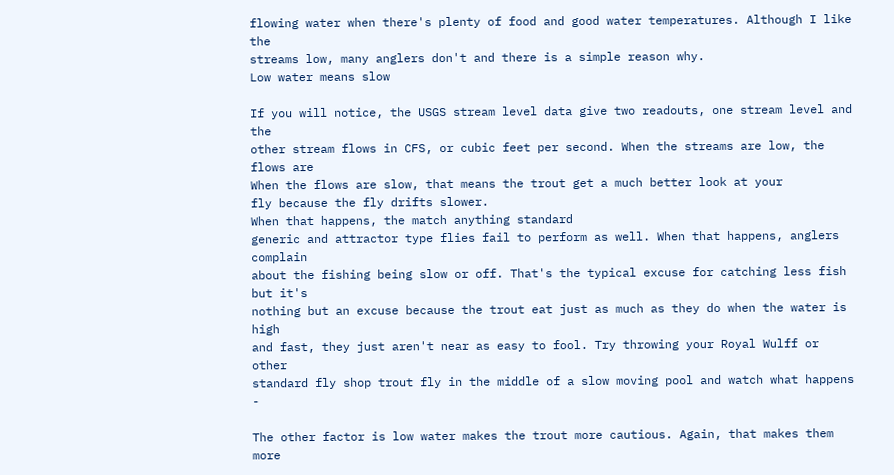flowing water when there's plenty of food and good water temperatures. Although I like the
streams low, many anglers don't and there is a simple reason why.
Low water means slow

If you will notice, the USGS stream level data give two readouts, one stream level and the
other stream flows in CFS, or cubic feet per second. When the streams are low, the flows are
When the flows are slow, that means the trout get a much better look at your
fly because the fly drifts slower.
When that happens, the match anything standard
generic and attractor type flies fail to perform as well. When that happens, anglers complain
about the fishing being slow or off. That's the typical excuse for catching less fish but it's
nothing but an excuse because the trout eat just as much as they do when the water is high
and fast, they just aren't near as easy to fool. Try throwing your Royal Wulff or other
standard fly shop trout fly in the middle of a slow moving pool and watch what happens -

The other factor is low water makes the trout more cautious. Again, that makes them more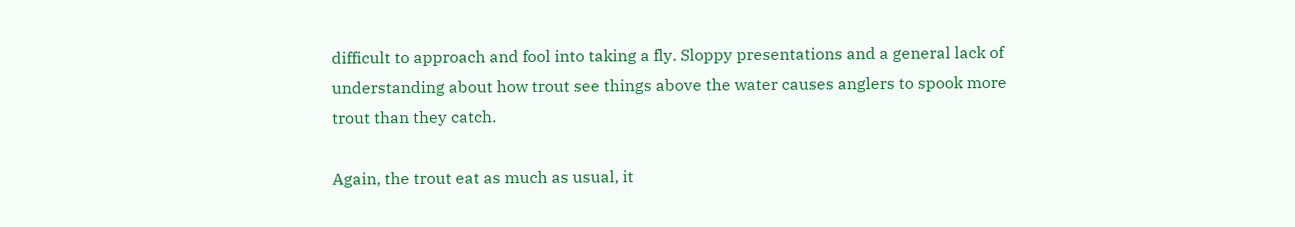difficult to approach and fool into taking a fly. Sloppy presentations and a general lack of
understanding about how trout see things above the water causes anglers to spook more
trout than they catch.

Again, the trout eat as much as usual, it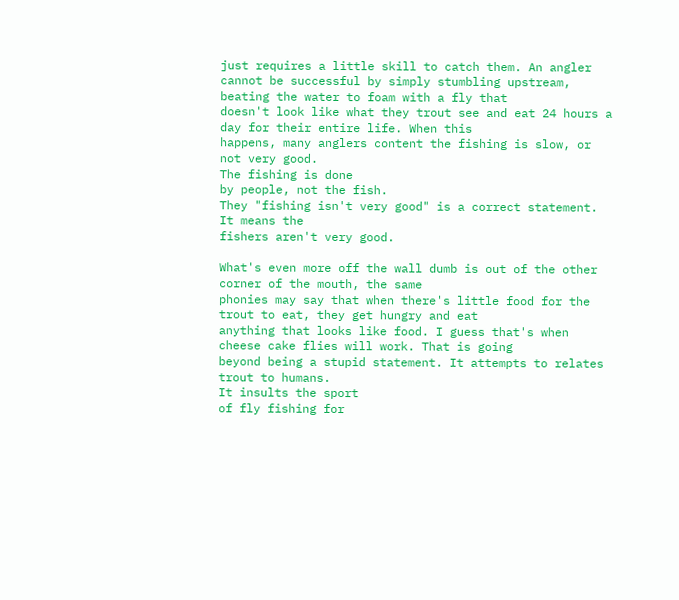just requires a little skill to catch them. An angler
cannot be successful by simply stumbling upstream, beating the water to foam with a fly that
doesn't look like what they trout see and eat 24 hours a day for their entire life. When this
happens, many anglers content the fishing is slow, or not very good.
The fishing is done
by people, not the fish.
They "fishing isn't very good" is a correct statement. It means the
fishers aren't very good.

What's even more off the wall dumb is out of the other corner of the mouth, the same
phonies may say that when there's little food for the trout to eat, they get hungry and eat
anything that looks like food. I guess that's when cheese cake flies will work. That is going
beyond being a stupid statement. It attempts to relates trout to humans.
It insults the sport
of fly fishing for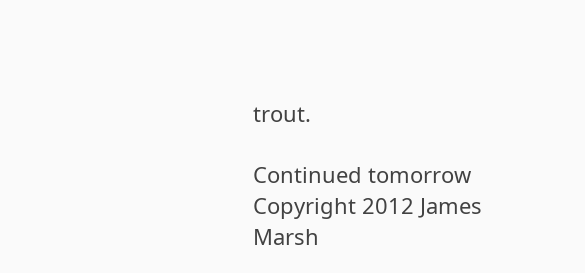trout.

Continued tomorrow
Copyright 2012 James Marsh